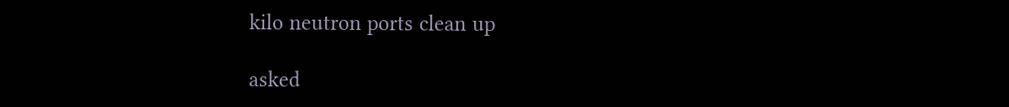kilo neutron ports clean up

asked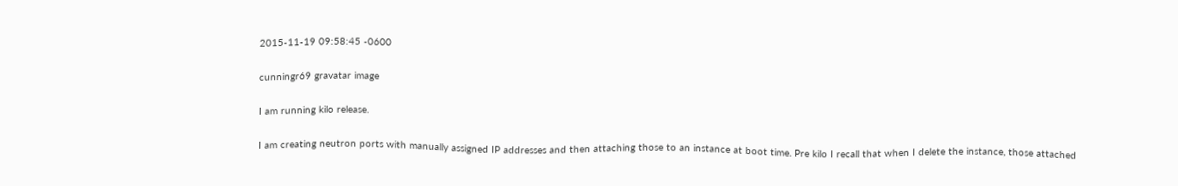2015-11-19 09:58:45 -0600

cunningr69 gravatar image

I am running kilo release.

I am creating neutron ports with manually assigned IP addresses and then attaching those to an instance at boot time. Pre kilo I recall that when I delete the instance, those attached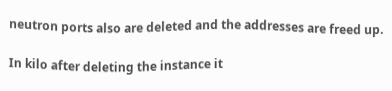neutron ports also are deleted and the addresses are freed up.

In kilo after deleting the instance it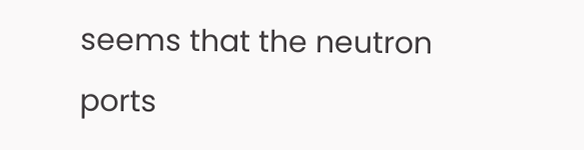seems that the neutron ports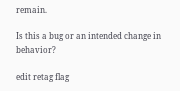remain.

Is this a bug or an intended change in behavior?

edit retag flag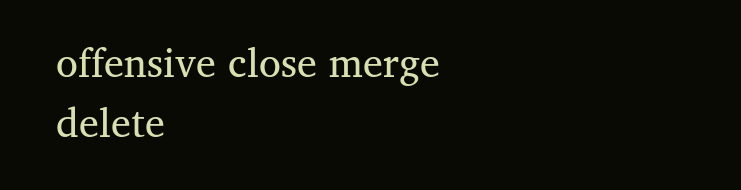offensive close merge delete